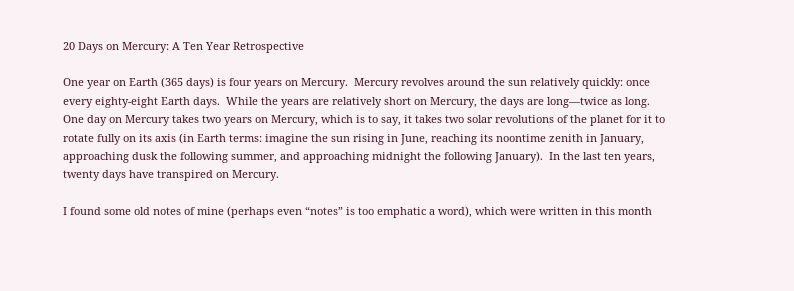20 Days on Mercury: A Ten Year Retrospective

One year on Earth (365 days) is four years on Mercury.  Mercury revolves around the sun relatively quickly: once every eighty-eight Earth days.  While the years are relatively short on Mercury, the days are long—twice as long.  One day on Mercury takes two years on Mercury, which is to say, it takes two solar revolutions of the planet for it to rotate fully on its axis (in Earth terms: imagine the sun rising in June, reaching its noontime zenith in January, approaching dusk the following summer, and approaching midnight the following January).  In the last ten years, twenty days have transpired on Mercury.

I found some old notes of mine (perhaps even “notes” is too emphatic a word), which were written in this month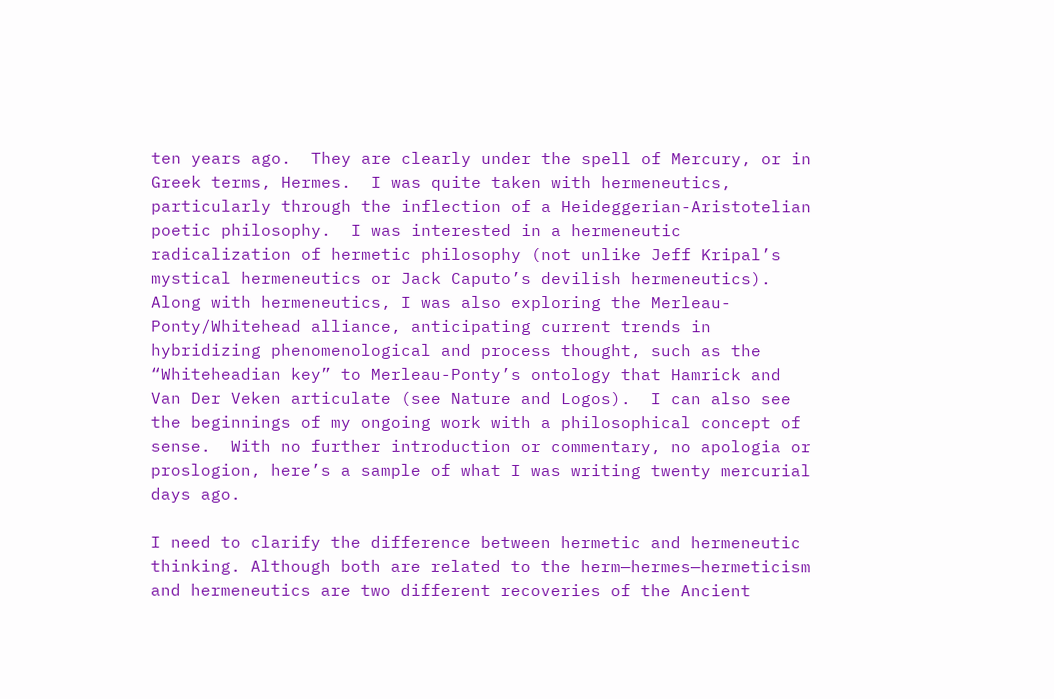ten years ago.  They are clearly under the spell of Mercury, or in Greek terms, Hermes.  I was quite taken with hermeneutics, particularly through the inflection of a Heideggerian-Aristotelian poetic philosophy.  I was interested in a hermeneutic radicalization of hermetic philosophy (not unlike Jeff Kripal’s mystical hermeneutics or Jack Caputo’s devilish hermeneutics).  Along with hermeneutics, I was also exploring the Merleau-Ponty/Whitehead alliance, anticipating current trends in hybridizing phenomenological and process thought, such as the “Whiteheadian key” to Merleau-Ponty’s ontology that Hamrick and Van Der Veken articulate (see Nature and Logos).  I can also see the beginnings of my ongoing work with a philosophical concept of sense.  With no further introduction or commentary, no apologia or proslogion, here’s a sample of what I was writing twenty mercurial days ago.

I need to clarify the difference between hermetic and hermeneutic thinking. Although both are related to the herm—hermes—hermeticism and hermeneutics are two different recoveries of the Ancient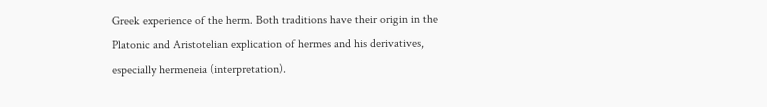Greek experience of the herm. Both traditions have their origin in the Platonic and Aristotelian explication of hermes and his derivatives, especially hermeneia (interpretation).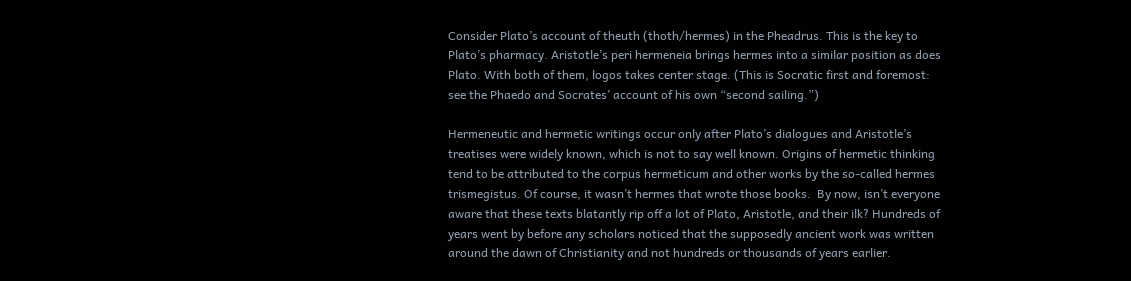Consider Plato’s account of theuth (thoth/hermes) in the Pheadrus. This is the key to Plato’s pharmacy. Aristotle’s peri hermeneia brings hermes into a similar position as does Plato. With both of them, logos takes center stage. (This is Socratic first and foremost: see the Phaedo and Socrates’ account of his own “second sailing.”)

Hermeneutic and hermetic writings occur only after Plato’s dialogues and Aristotle’s treatises were widely known, which is not to say well known. Origins of hermetic thinking tend to be attributed to the corpus hermeticum and other works by the so-called hermes trismegistus. Of course, it wasn’t hermes that wrote those books.  By now, isn’t everyone aware that these texts blatantly rip off a lot of Plato, Aristotle, and their ilk? Hundreds of years went by before any scholars noticed that the supposedly ancient work was written around the dawn of Christianity and not hundreds or thousands of years earlier.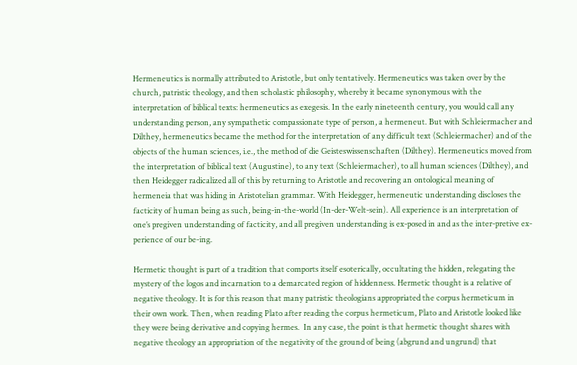Hermeneutics is normally attributed to Aristotle, but only tentatively. Hermeneutics was taken over by the church, patristic theology, and then scholastic philosophy, whereby it became synonymous with the interpretation of biblical texts: hermeneutics as exegesis. In the early nineteenth century, you would call any understanding person, any sympathetic compassionate type of person, a hermeneut. But with Schleiermacher and Dilthey, hermeneutics became the method for the interpretation of any difficult text (Schleiermacher) and of the objects of the human sciences, i.e., the method of die Geisteswissenschaften (Dilthey). Hermeneutics moved from the interpretation of biblical text (Augustine), to any text (Schleiermacher), to all human sciences (Dilthey), and then Heidegger radicalized all of this by returning to Aristotle and recovering an ontological meaning of hermeneia that was hiding in Aristotelian grammar. With Heidegger, hermeneutic understanding discloses the facticity of human being as such, being-in-the-world (In-der-Welt-sein). All experience is an interpretation of one’s pregiven understanding of facticity, and all pregiven understanding is ex-posed in and as the inter-pretive ex-perience of our be-ing.

Hermetic thought is part of a tradition that comports itself esoterically, occultating the hidden, relegating the mystery of the logos and incarnation to a demarcated region of hiddenness. Hermetic thought is a relative of negative theology. It is for this reason that many patristic theologians appropriated the corpus hermeticum in their own work. Then, when reading Plato after reading the corpus hermeticum, Plato and Aristotle looked like they were being derivative and copying hermes.  In any case, the point is that hermetic thought shares with negative theology an appropriation of the negativity of the ground of being (abgrund and ungrund) that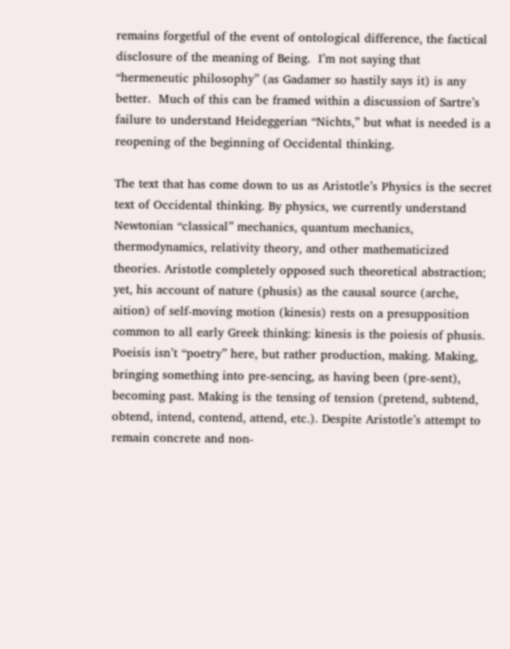remains forgetful of the event of ontological difference, the factical disclosure of the meaning of Being.  I’m not saying that “hermeneutic philosophy” (as Gadamer so hastily says it) is any better.  Much of this can be framed within a discussion of Sartre’s failure to understand Heideggerian “Nichts,” but what is needed is a reopening of the beginning of Occidental thinking.

The text that has come down to us as Aristotle’s Physics is the secret text of Occidental thinking. By physics, we currently understand Newtonian “classical” mechanics, quantum mechanics, thermodynamics, relativity theory, and other mathematicized theories. Aristotle completely opposed such theoretical abstraction; yet, his account of nature (phusis) as the causal source (arche, aition) of self-moving motion (kinesis) rests on a presupposition common to all early Greek thinking: kinesis is the poiesis of phusis. Poeisis isn’t “poetry” here, but rather production, making. Making, bringing something into pre-sencing, as having been (pre-sent), becoming past. Making is the tensing of tension (pretend, subtend, obtend, intend, contend, attend, etc.). Despite Aristotle’s attempt to remain concrete and non-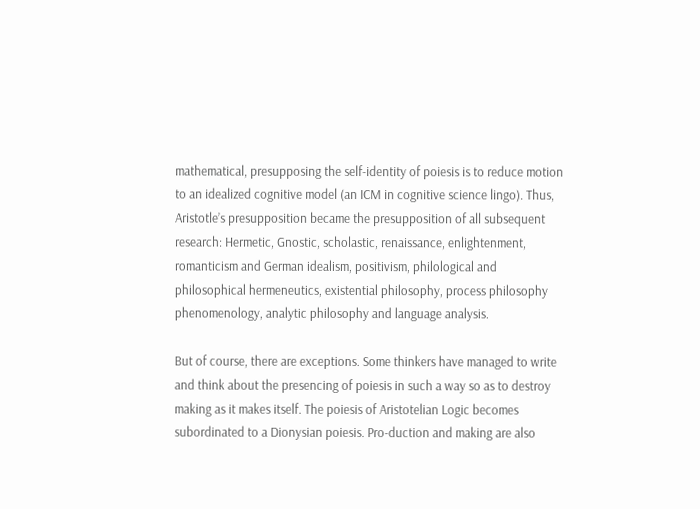mathematical, presupposing the self-identity of poiesis is to reduce motion to an idealized cognitive model (an ICM in cognitive science lingo). Thus, Aristotle’s presupposition became the presupposition of all subsequent research: Hermetic, Gnostic, scholastic, renaissance, enlightenment, romanticism and German idealism, positivism, philological and philosophical hermeneutics, existential philosophy, process philosophy phenomenology, analytic philosophy and language analysis.

But of course, there are exceptions. Some thinkers have managed to write and think about the presencing of poiesis in such a way so as to destroy making as it makes itself. The poiesis of Aristotelian Logic becomes subordinated to a Dionysian poiesis. Pro-duction and making are also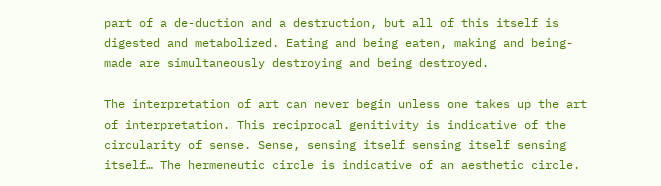part of a de-duction and a destruction, but all of this itself is digested and metabolized. Eating and being eaten, making and being-made are simultaneously destroying and being destroyed.

The interpretation of art can never begin unless one takes up the art of interpretation. This reciprocal genitivity is indicative of the circularity of sense. Sense, sensing itself sensing itself sensing itself… The hermeneutic circle is indicative of an aesthetic circle.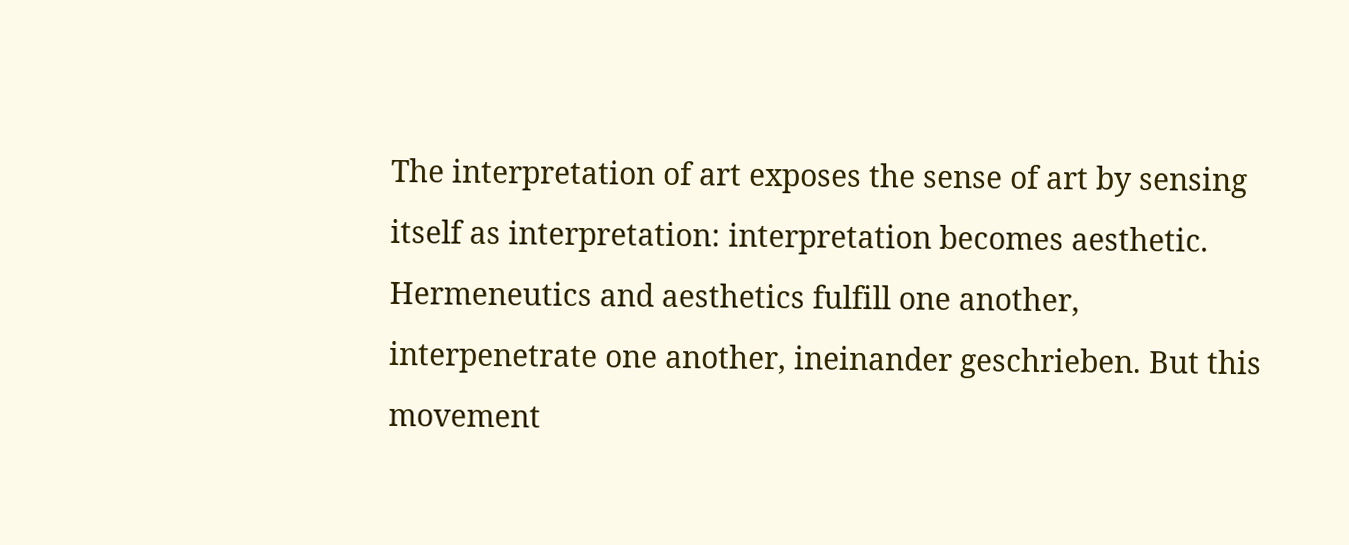The interpretation of art exposes the sense of art by sensing itself as interpretation: interpretation becomes aesthetic. Hermeneutics and aesthetics fulfill one another, interpenetrate one another, ineinander geschrieben. But this movement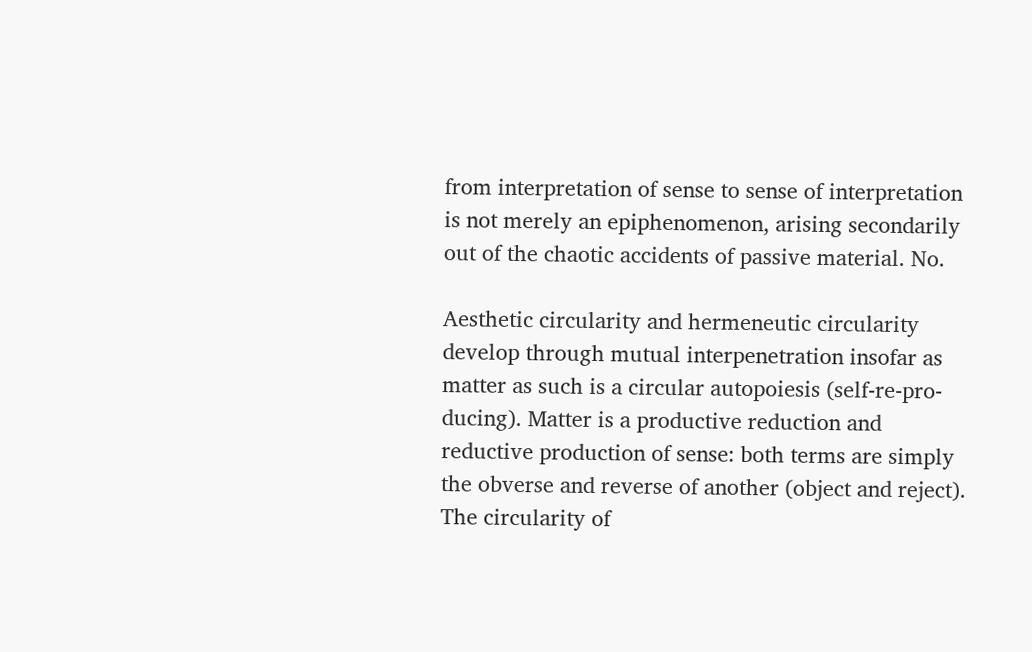from interpretation of sense to sense of interpretation is not merely an epiphenomenon, arising secondarily out of the chaotic accidents of passive material. No.

Aesthetic circularity and hermeneutic circularity develop through mutual interpenetration insofar as matter as such is a circular autopoiesis (self-re-pro-ducing). Matter is a productive reduction and reductive production of sense: both terms are simply the obverse and reverse of another (object and reject). The circularity of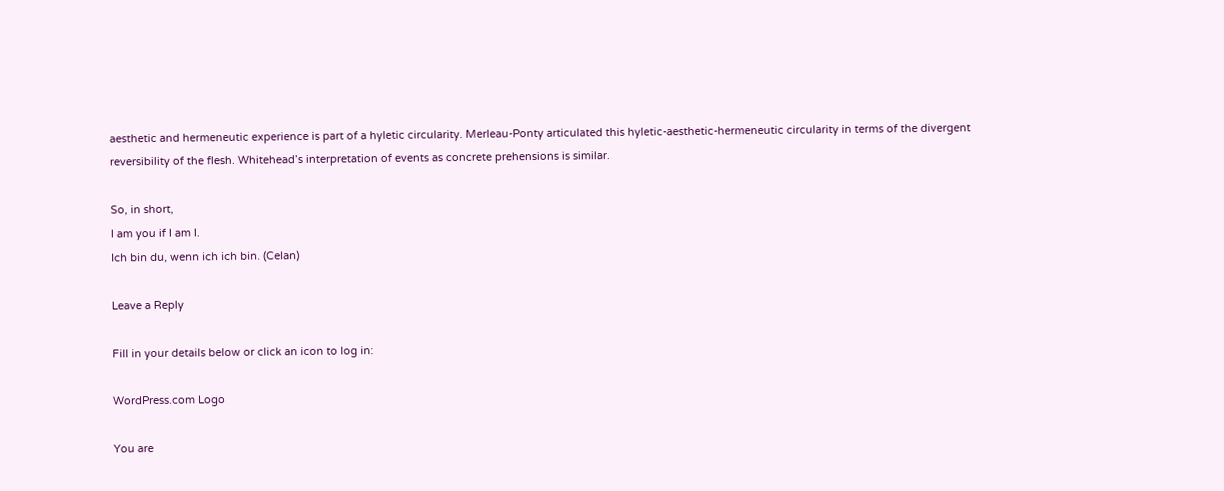aesthetic and hermeneutic experience is part of a hyletic circularity. Merleau-Ponty articulated this hyletic-aesthetic-hermeneutic circularity in terms of the divergent reversibility of the flesh. Whitehead’s interpretation of events as concrete prehensions is similar.

So, in short,
I am you if I am I.
Ich bin du, wenn ich ich bin. (Celan)

Leave a Reply

Fill in your details below or click an icon to log in:

WordPress.com Logo

You are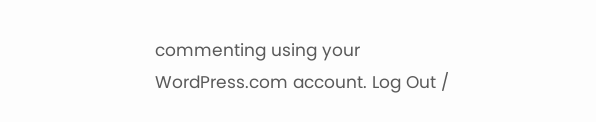commenting using your WordPress.com account. Log Out /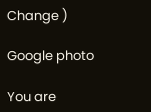Change )

Google photo

You are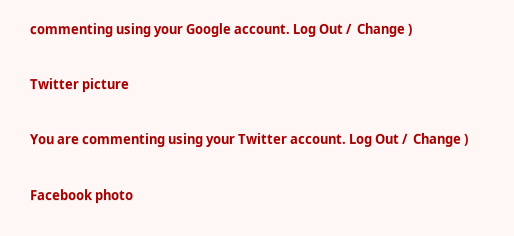commenting using your Google account. Log Out /  Change )

Twitter picture

You are commenting using your Twitter account. Log Out /  Change )

Facebook photo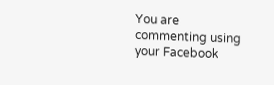You are commenting using your Facebook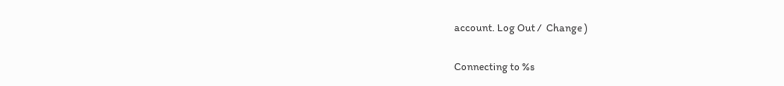account. Log Out /  Change )

Connecting to %s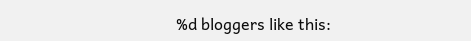%d bloggers like this: